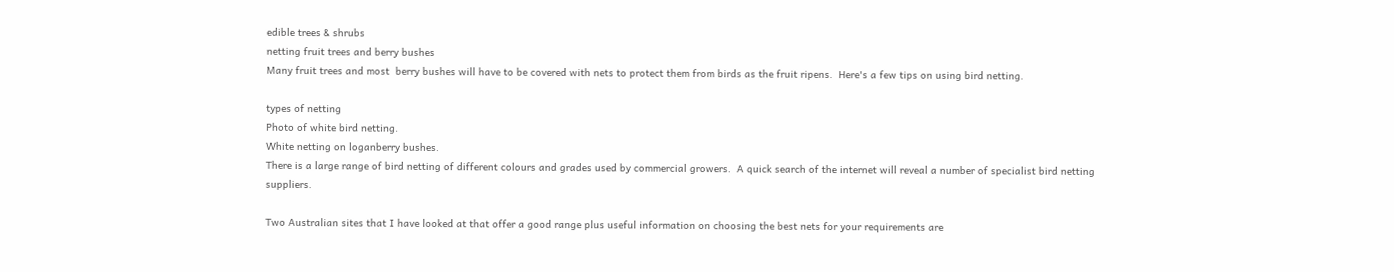edible trees & shrubs
netting fruit trees and berry bushes
Many fruit trees and most  berry bushes will have to be covered with nets to protect them from birds as the fruit ripens.  Here's a few tips on using bird netting.

types of netting
Photo of white bird netting.
White netting on loganberry bushes.
There is a large range of bird netting of different colours and grades used by commercial growers.  A quick search of the internet will reveal a number of specialist bird netting suppliers.

Two Australian sites that I have looked at that offer a good range plus useful information on choosing the best nets for your requirements are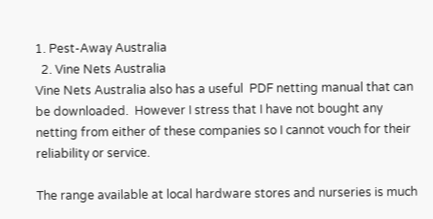1. Pest-Away Australia
  2. Vine Nets Australia
Vine Nets Australia also has a useful  PDF netting manual that can be downloaded.  However I stress that I have not bought any netting from either of these companies so I cannot vouch for their reliability or service.

The range available at local hardware stores and nurseries is much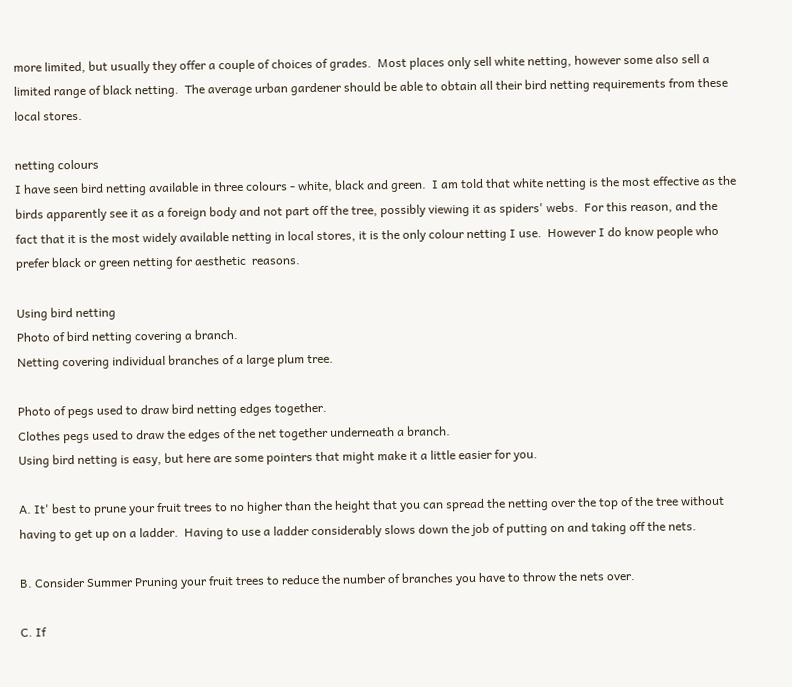more limited, but usually they offer a couple of choices of grades.  Most places only sell white netting, however some also sell a limited range of black netting.  The average urban gardener should be able to obtain all their bird netting requirements from these local stores.

netting colours
I have seen bird netting available in three colours - white, black and green.  I am told that white netting is the most effective as the birds apparently see it as a foreign body and not part off the tree, possibly viewing it as spiders' webs.  For this reason, and the fact that it is the most widely available netting in local stores, it is the only colour netting I use.  However I do know people who prefer black or green netting for aesthetic  reasons.

Using bird netting
Photo of bird netting covering a branch.
Netting covering individual branches of a large plum tree.

Photo of pegs used to draw bird netting edges together.
Clothes pegs used to draw the edges of the net together underneath a branch.
Using bird netting is easy, but here are some pointers that might make it a little easier for you.

A. It' best to prune your fruit trees to no higher than the height that you can spread the netting over the top of the tree without having to get up on a ladder.  Having to use a ladder considerably slows down the job of putting on and taking off the nets.

B. Consider Summer Pruning your fruit trees to reduce the number of branches you have to throw the nets over.

C. If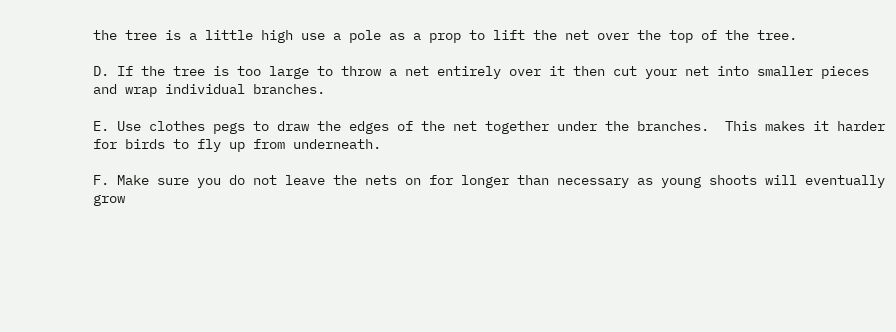the tree is a little high use a pole as a prop to lift the net over the top of the tree.

D. If the tree is too large to throw a net entirely over it then cut your net into smaller pieces and wrap individual branches.

E. Use clothes pegs to draw the edges of the net together under the branches.  This makes it harder for birds to fly up from underneath.

F. Make sure you do not leave the nets on for longer than necessary as young shoots will eventually grow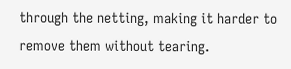through the netting, making it harder to remove them without tearing.